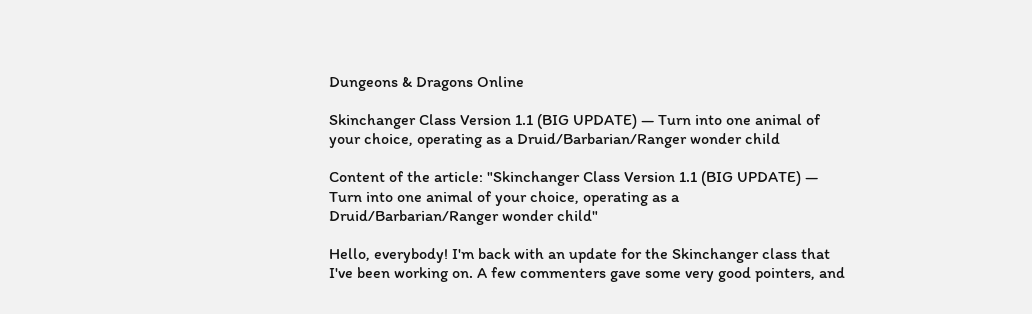Dungeons & Dragons Online

Skinchanger Class Version 1.1 (BIG UPDATE) — Turn into one animal of your choice, operating as a Druid/Barbarian/Ranger wonder child

Content of the article: "Skinchanger Class Version 1.1 (BIG UPDATE) — Turn into one animal of your choice, operating as a Druid/Barbarian/Ranger wonder child"

Hello, everybody! I'm back with an update for the Skinchanger class that I've been working on. A few commenters gave some very good pointers, and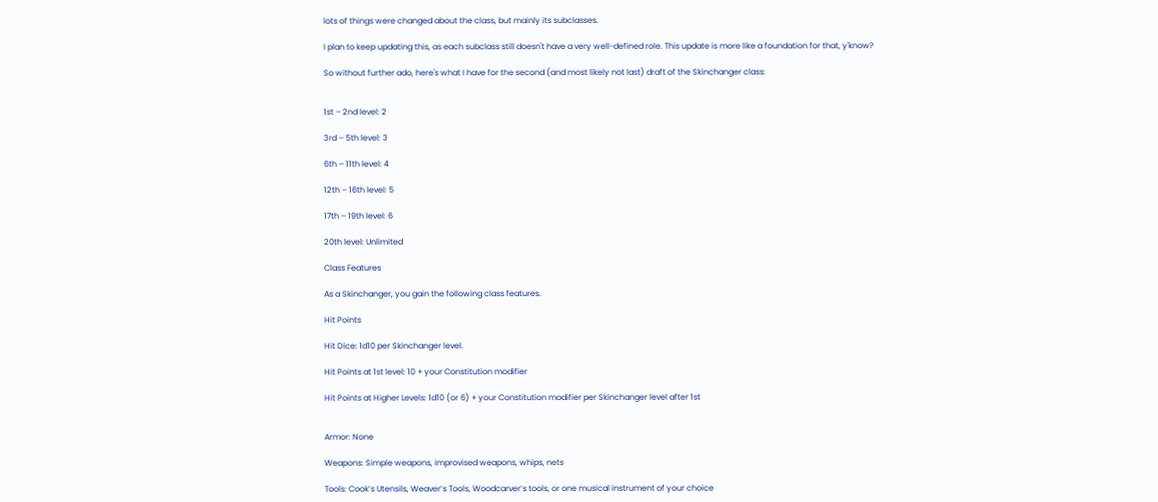lots of things were changed about the class, but mainly its subclasses.

I plan to keep updating this, as each subclass still doesn't have a very well-defined role. This update is more like a foundation for that, y'know?

So without further ado, here's what I have for the second (and most likely not last) draft of the Skinchanger class:


1st – 2nd level: 2

3rd – 5th level: 3

6th – 11th level: 4

12th – 16th level: 5

17th – 19th level: 6

20th level: Unlimited

Class Features

As a Skinchanger, you gain the following class features.

Hit Points

Hit Dice: 1d10 per Skinchanger level.

Hit Points at 1st level: 10 + your Constitution modifier

Hit Points at Higher Levels: 1d10 (or 6) + your Constitution modifier per Skinchanger level after 1st


Armor: None

Weapons: Simple weapons, improvised weapons, whips, nets

Tools: Cook’s Utensils, Weaver’s Tools, Woodcarver’s tools, or one musical instrument of your choice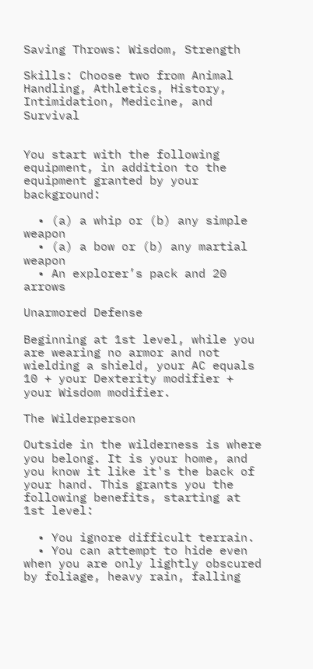Saving Throws: Wisdom, Strength

Skills: Choose two from Animal Handling, Athletics, History, Intimidation, Medicine, and Survival


You start with the following equipment, in addition to the equipment granted by your background:

  • (a) a whip or (b) any simple weapon
  • (a) a bow or (b) any martial weapon
  • An explorer’s pack and 20 arrows

Unarmored Defense

Beginning at 1st level, while you are wearing no armor and not wielding a shield, your AC equals 10 + your Dexterity modifier + your Wisdom modifier.

The Wilderperson

Outside in the wilderness is where you belong. It is your home, and you know it like it's the back of your hand. This grants you the following benefits, starting at 1st level:

  • You ignore difficult terrain.
  • You can attempt to hide even when you are only lightly obscured by foliage, heavy rain, falling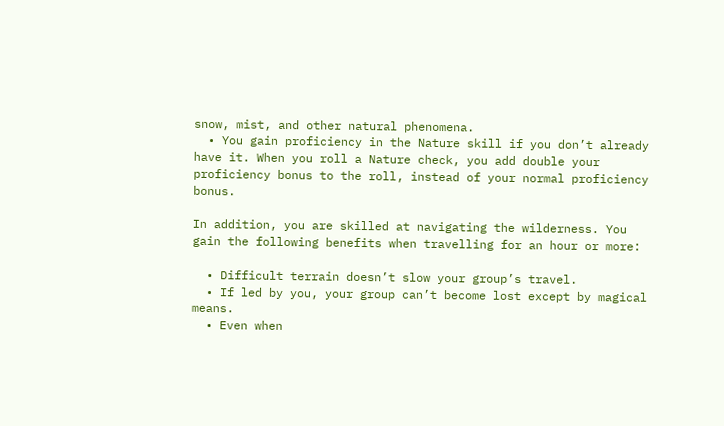snow, mist, and other natural phenomena.
  • You gain proficiency in the Nature skill if you don’t already have it. When you roll a Nature check, you add double your proficiency bonus to the roll, instead of your normal proficiency bonus.

In addition, you are skilled at navigating the wilderness. You gain the following benefits when travelling for an hour or more:

  • Difficult terrain doesn’t slow your group’s travel.
  • If led by you, your group can’t become lost except by magical means.
  • Even when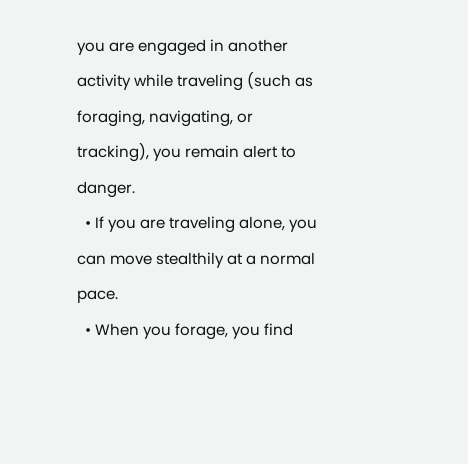you are engaged in another activity while traveling (such as foraging, navigating, or tracking), you remain alert to danger.
  • If you are traveling alone, you can move stealthily at a normal pace.
  • When you forage, you find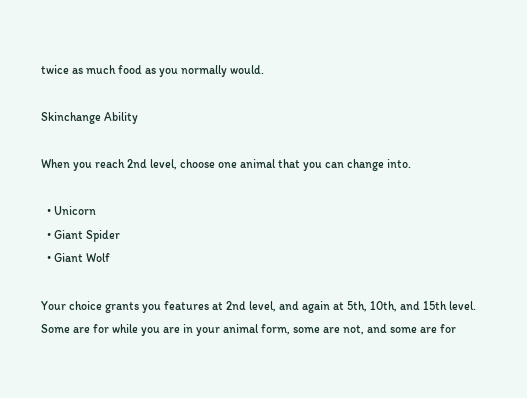twice as much food as you normally would.

Skinchange Ability

When you reach 2nd level, choose one animal that you can change into.

  • Unicorn
  • Giant Spider
  • Giant Wolf

Your choice grants you features at 2nd level, and again at 5th, 10th, and 15th level. Some are for while you are in your animal form, some are not, and some are for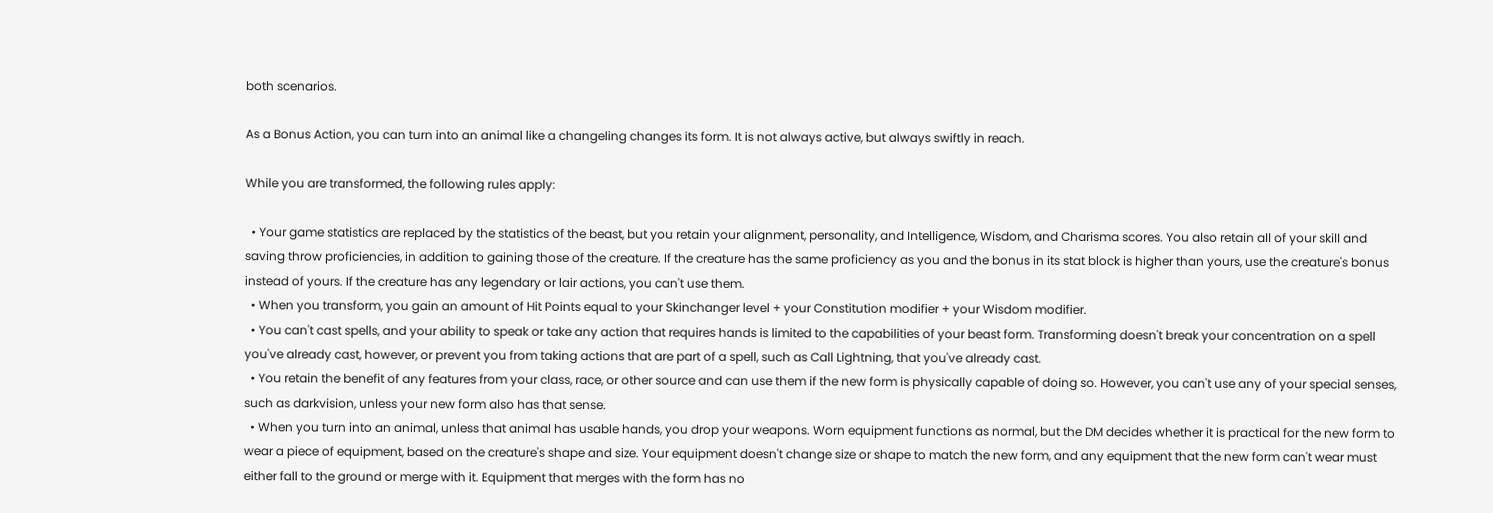both scenarios.

As a Bonus Action, you can turn into an animal like a changeling changes its form. It is not always active, but always swiftly in reach.

While you are transformed, the following rules apply:

  • Your game statistics are replaced by the statistics of the beast, but you retain your alignment, personality, and Intelligence, Wisdom, and Charisma scores. You also retain all of your skill and saving throw proficiencies, in addition to gaining those of the creature. If the creature has the same proficiency as you and the bonus in its stat block is higher than yours, use the creature's bonus instead of yours. If the creature has any legendary or lair actions, you can't use them.
  • When you transform, you gain an amount of Hit Points equal to your Skinchanger level + your Constitution modifier + your Wisdom modifier.
  • You can't cast spells, and your ability to speak or take any action that requires hands is limited to the capabilities of your beast form. Transforming doesn't break your concentration on a spell you've already cast, however, or prevent you from taking actions that are part of a spell, such as Call Lightning, that you've already cast.
  • You retain the benefit of any features from your class, race, or other source and can use them if the new form is physically capable of doing so. However, you can't use any of your special senses, such as darkvision, unless your new form also has that sense.
  • When you turn into an animal, unless that animal has usable hands, you drop your weapons. Worn equipment functions as normal, but the DM decides whether it is practical for the new form to wear a piece of equipment, based on the creature's shape and size. Your equipment doesn't change size or shape to match the new form, and any equipment that the new form can't wear must either fall to the ground or merge with it. Equipment that merges with the form has no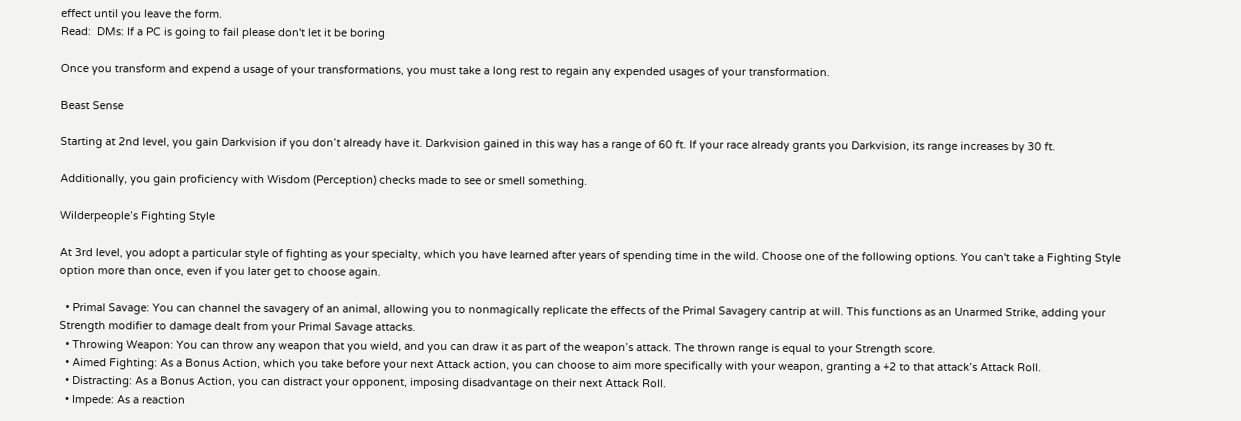effect until you leave the form.
Read:  DMs: If a PC is going to fail please don't let it be boring

Once you transform and expend a usage of your transformations, you must take a long rest to regain any expended usages of your transformation.

Beast Sense

Starting at 2nd level, you gain Darkvision if you don’t already have it. Darkvision gained in this way has a range of 60 ft. If your race already grants you Darkvision, its range increases by 30 ft.

Additionally, you gain proficiency with Wisdom (Perception) checks made to see or smell something.

Wilderpeople’s Fighting Style

At 3rd level, you adopt a particular style of fighting as your specialty, which you have learned after years of spending time in the wild. Choose one of the following options. You can't take a Fighting Style option more than once, even if you later get to choose again.

  • Primal Savage: You can channel the savagery of an animal, allowing you to nonmagically replicate the effects of the Primal Savagery cantrip at will. This functions as an Unarmed Strike, adding your Strength modifier to damage dealt from your Primal Savage attacks.
  • Throwing Weapon: You can throw any weapon that you wield, and you can draw it as part of the weapon’s attack. The thrown range is equal to your Strength score.
  • Aimed Fighting: As a Bonus Action, which you take before your next Attack action, you can choose to aim more specifically with your weapon, granting a +2 to that attack’s Attack Roll.
  • Distracting: As a Bonus Action, you can distract your opponent, imposing disadvantage on their next Attack Roll.
  • Impede: As a reaction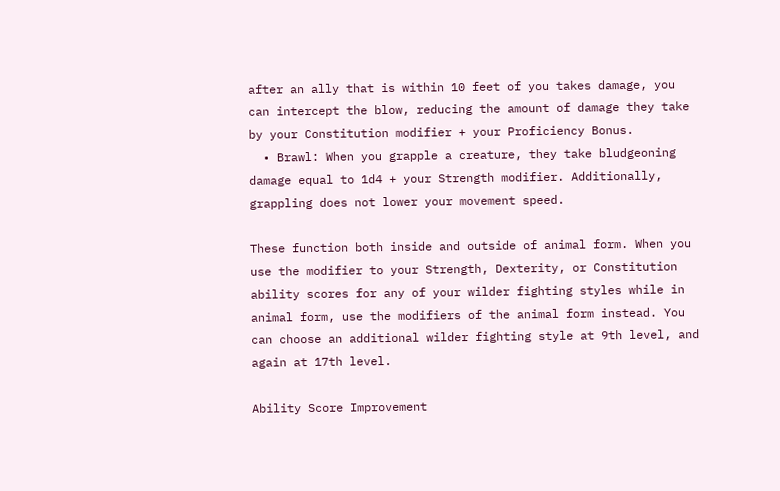after an ally that is within 10 feet of you takes damage, you can intercept the blow, reducing the amount of damage they take by your Constitution modifier + your Proficiency Bonus.
  • Brawl: When you grapple a creature, they take bludgeoning damage equal to 1d4 + your Strength modifier. Additionally, grappling does not lower your movement speed.

These function both inside and outside of animal form. When you use the modifier to your Strength, Dexterity, or Constitution ability scores for any of your wilder fighting styles while in animal form, use the modifiers of the animal form instead. You can choose an additional wilder fighting style at 9th level, and again at 17th level.

Ability Score Improvement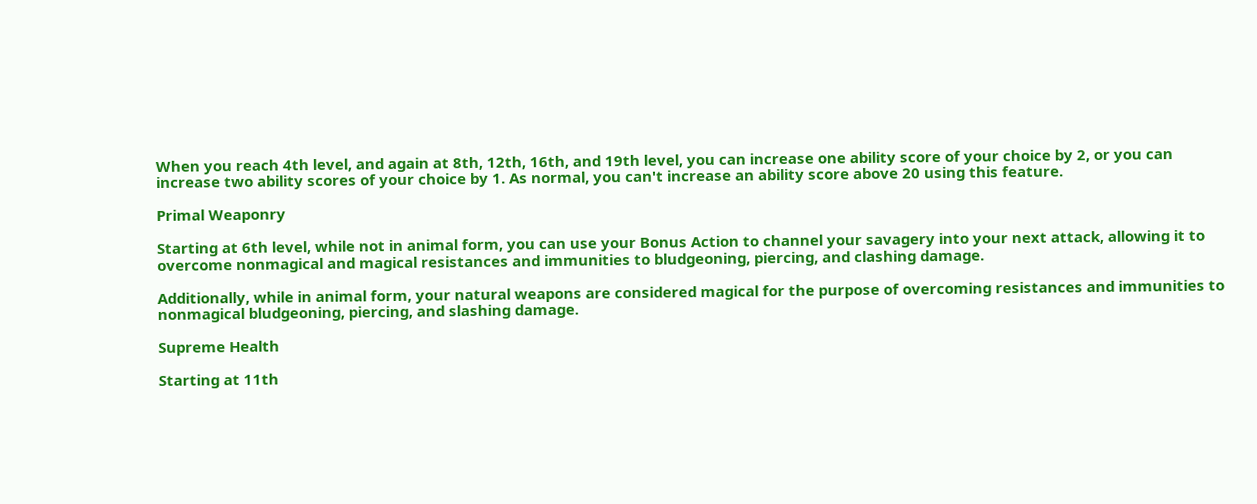When you reach 4th level, and again at 8th, 12th, 16th, and 19th level, you can increase one ability score of your choice by 2, or you can increase two ability scores of your choice by 1. As normal, you can't increase an ability score above 20 using this feature.

Primal Weaponry

Starting at 6th level, while not in animal form, you can use your Bonus Action to channel your savagery into your next attack, allowing it to overcome nonmagical and magical resistances and immunities to bludgeoning, piercing, and clashing damage.

Additionally, while in animal form, your natural weapons are considered magical for the purpose of overcoming resistances and immunities to nonmagical bludgeoning, piercing, and slashing damage.

Supreme Health

Starting at 11th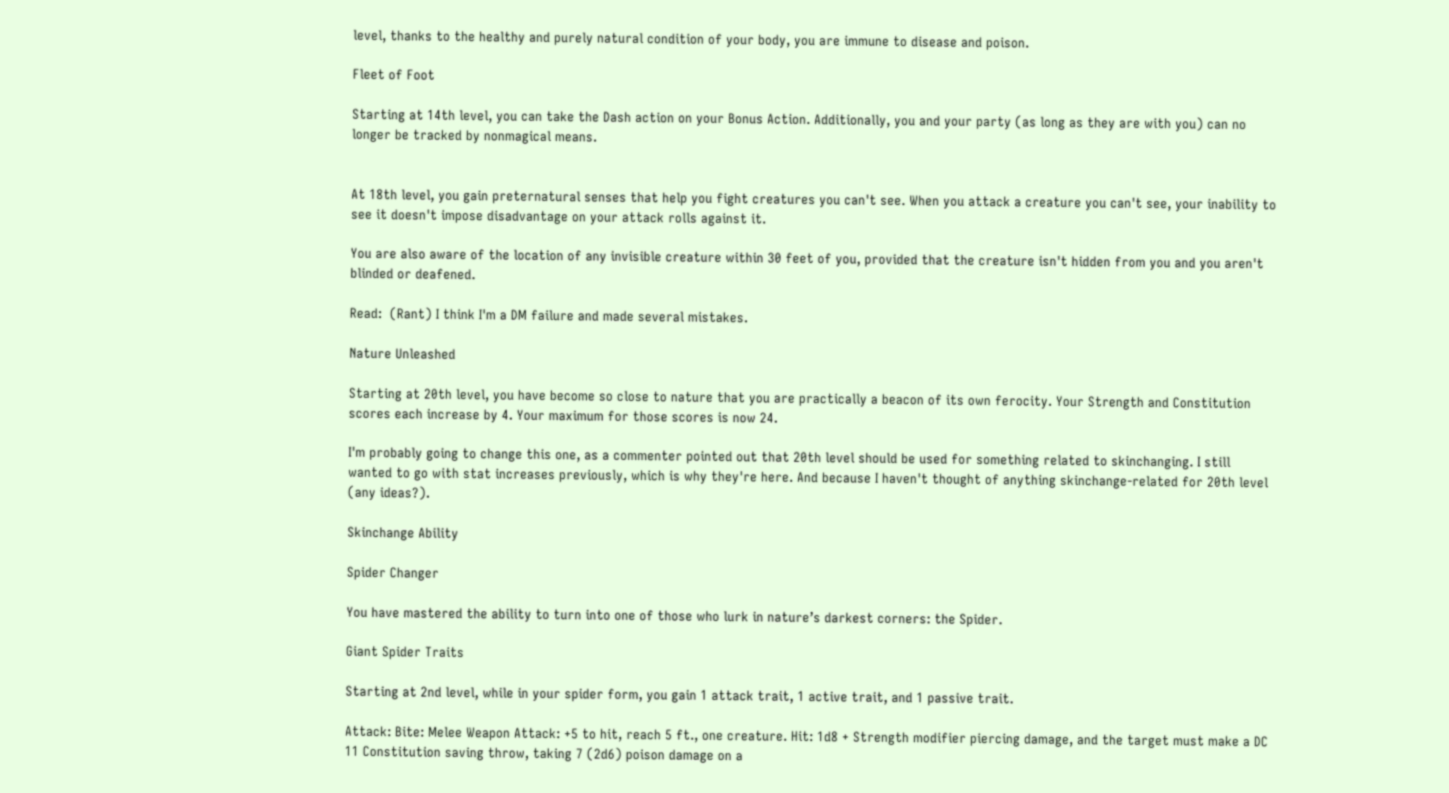level, thanks to the healthy and purely natural condition of your body, you are immune to disease and poison.

Fleet of Foot

Starting at 14th level, you can take the Dash action on your Bonus Action. Additionally, you and your party (as long as they are with you) can no longer be tracked by nonmagical means.


At 18th level, you gain preternatural senses that help you fight creatures you can't see. When you attack a creature you can't see, your inability to see it doesn't impose disadvantage on your attack rolls against it.

You are also aware of the location of any invisible creature within 30 feet of you, provided that the creature isn't hidden from you and you aren't blinded or deafened.

Read:  (Rant) I think I'm a DM failure and made several mistakes.

Nature Unleashed

Starting at 20th level, you have become so close to nature that you are practically a beacon of its own ferocity. Your Strength and Constitution scores each increase by 4. Your maximum for those scores is now 24.

I'm probably going to change this one, as a commenter pointed out that 20th level should be used for something related to skinchanging. I still wanted to go with stat increases previously, which is why they're here. And because I haven't thought of anything skinchange-related for 20th level (any ideas?).

Skinchange Ability

Spider Changer

You have mastered the ability to turn into one of those who lurk in nature’s darkest corners: the Spider.

Giant Spider Traits

Starting at 2nd level, while in your spider form, you gain 1 attack trait, 1 active trait, and 1 passive trait.

Attack: Bite: Melee Weapon Attack: +5 to hit, reach 5 ft., one creature. Hit: 1d8 + Strength modifier piercing damage, and the target must make a DC 11 Constitution saving throw, taking 7 (2d6) poison damage on a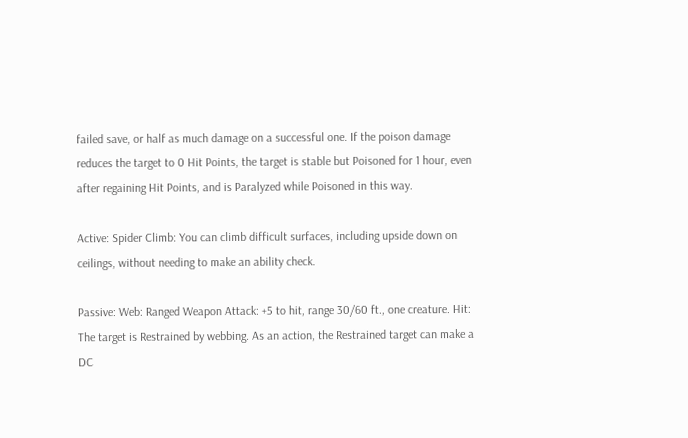failed save, or half as much damage on a successful one. If the poison damage reduces the target to 0 Hit Points, the target is stable but Poisoned for 1 hour, even after regaining Hit Points, and is Paralyzed while Poisoned in this way.

Active: Spider Climb: You can climb difficult surfaces, including upside down on ceilings, without needing to make an ability check.

Passive: Web: Ranged Weapon Attack: +5 to hit, range 30/60 ft., one creature. Hit: The target is Restrained by webbing. As an action, the Restrained target can make a DC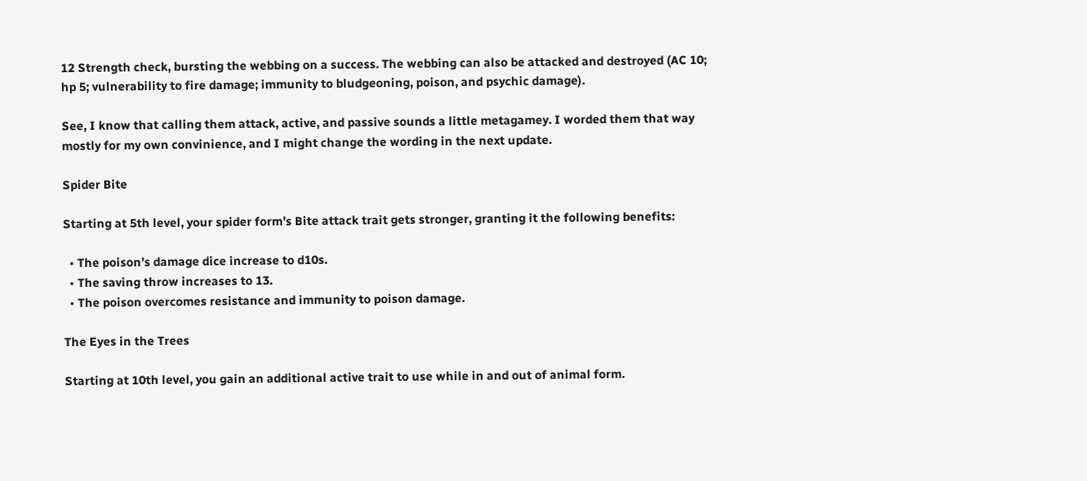12 Strength check, bursting the webbing on a success. The webbing can also be attacked and destroyed (AC 10; hp 5; vulnerability to fire damage; immunity to bludgeoning, poison, and psychic damage).

See, I know that calling them attack, active, and passive sounds a little metagamey. I worded them that way mostly for my own convinience, and I might change the wording in the next update.

Spider Bite

Starting at 5th level, your spider form’s Bite attack trait gets stronger, granting it the following benefits:

  • The poison’s damage dice increase to d10s.
  • The saving throw increases to 13.
  • The poison overcomes resistance and immunity to poison damage.

The Eyes in the Trees

Starting at 10th level, you gain an additional active trait to use while in and out of animal form.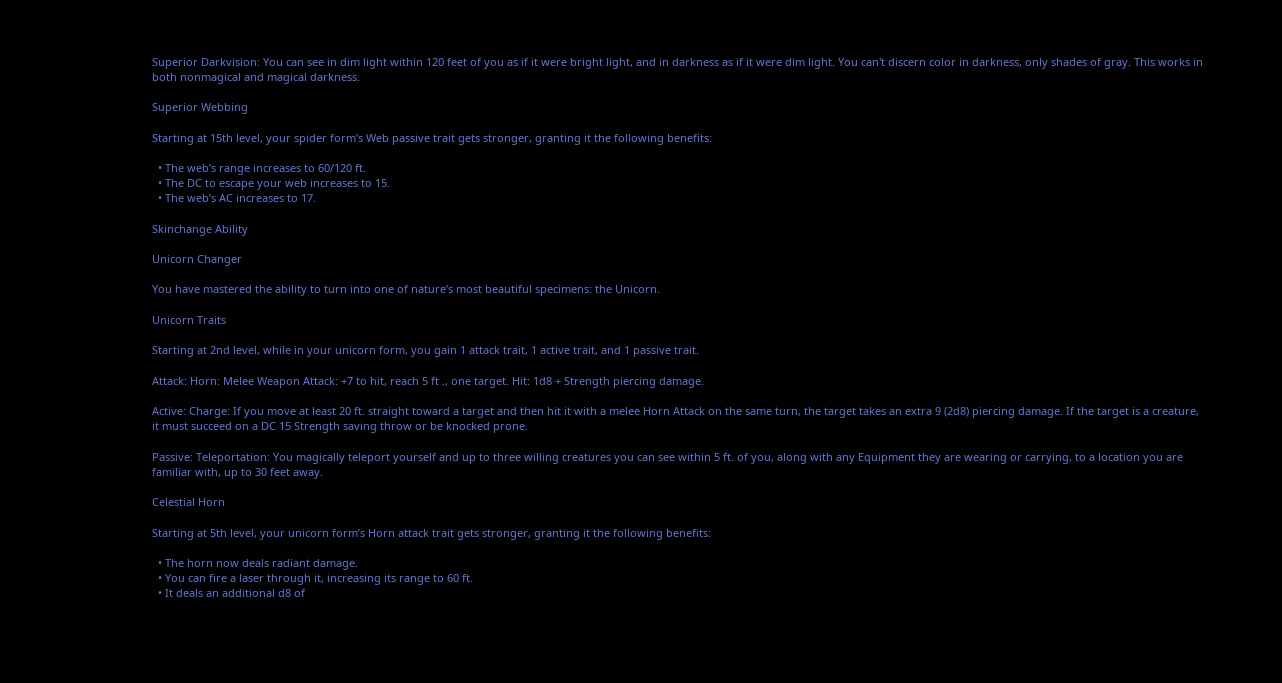Superior Darkvision: You can see in dim light within 120 feet of you as if it were bright light, and in darkness as if it were dim light. You can't discern color in darkness, only shades of gray. This works in both nonmagical and magical darkness.

Superior Webbing

Starting at 15th level, your spider form’s Web passive trait gets stronger, granting it the following benefits:

  • The web’s range increases to 60/120 ft.
  • The DC to escape your web increases to 15.
  • The web’s AC increases to 17.

Skinchange Ability

Unicorn Changer

You have mastered the ability to turn into one of nature’s most beautiful specimens: the Unicorn.

Unicorn Traits

Starting at 2nd level, while in your unicorn form, you gain 1 attack trait, 1 active trait, and 1 passive trait.

Attack: Horn: Melee Weapon Attack: +7 to hit, reach 5 ft ., one target. Hit: 1d8 + Strength piercing damage.

Active: Charge: If you move at least 20 ft. straight toward a target and then hit it with a melee Horn Attack on the same turn, the target takes an extra 9 (2d8) piercing damage. If the target is a creature, it must succeed on a DC 15 Strength saving throw or be knocked prone.

Passive: Teleportation: You magically teleport yourself and up to three willing creatures you can see within 5 ft. of you, along with any Equipment they are wearing or carrying, to a location you are familiar with, up to 30 feet away.

Celestial Horn

Starting at 5th level, your unicorn form’s Horn attack trait gets stronger, granting it the following benefits:

  • The horn now deals radiant damage.
  • You can fire a laser through it, increasing its range to 60 ft.
  • It deals an additional d8 of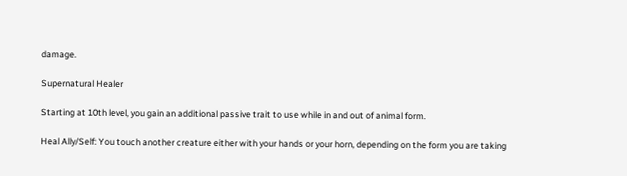damage.

Supernatural Healer

Starting at 10th level, you gain an additional passive trait to use while in and out of animal form.

Heal Ally/Self: You touch another creature either with your hands or your horn, depending on the form you are taking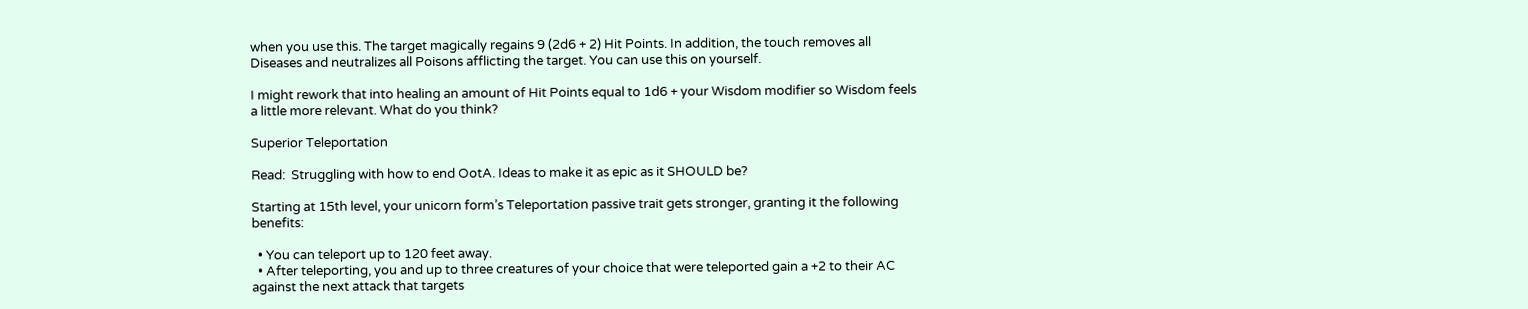when you use this. The target magically regains 9 (2d6 + 2) Hit Points. In addition, the touch removes all Diseases and neutralizes all Poisons afflicting the target. You can use this on yourself.

I might rework that into healing an amount of Hit Points equal to 1d6 + your Wisdom modifier so Wisdom feels a little more relevant. What do you think?

Superior Teleportation

Read:  Struggling with how to end OotA. Ideas to make it as epic as it SHOULD be?

Starting at 15th level, your unicorn form’s Teleportation passive trait gets stronger, granting it the following benefits:

  • You can teleport up to 120 feet away.
  • After teleporting, you and up to three creatures of your choice that were teleported gain a +2 to their AC against the next attack that targets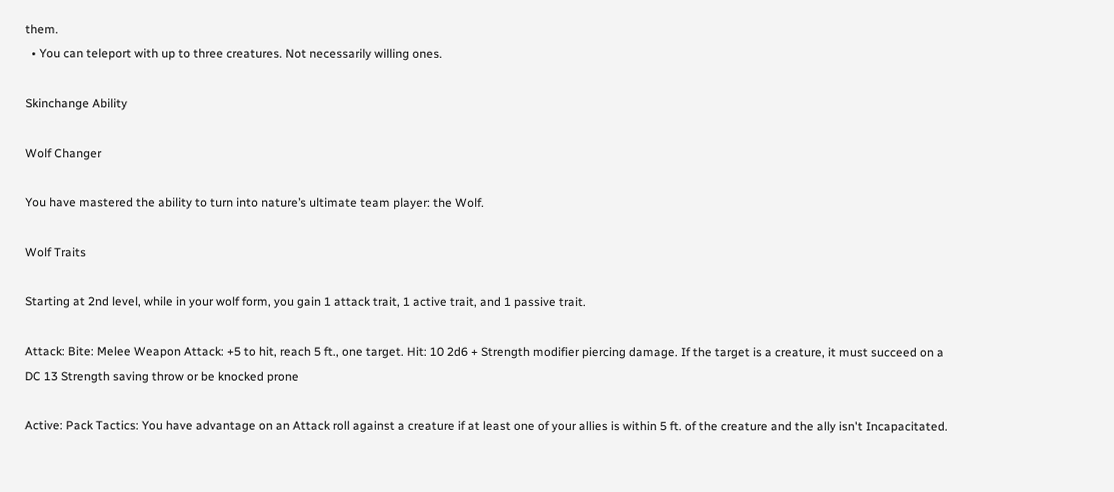them.
  • You can teleport with up to three creatures. Not necessarily willing ones.

Skinchange Ability

Wolf Changer

You have mastered the ability to turn into nature’s ultimate team player: the Wolf.

Wolf Traits

Starting at 2nd level, while in your wolf form, you gain 1 attack trait, 1 active trait, and 1 passive trait.

Attack: Bite: Melee Weapon Attack: +5 to hit, reach 5 ft., one target. Hit: 10 2d6 + Strength modifier piercing damage. If the target is a creature, it must succeed on a DC 13 Strength saving throw or be knocked prone

Active: Pack Tactics: You have advantage on an Attack roll against a creature if at least one of your allies is within 5 ft. of the creature and the ally isn't Incapacitated.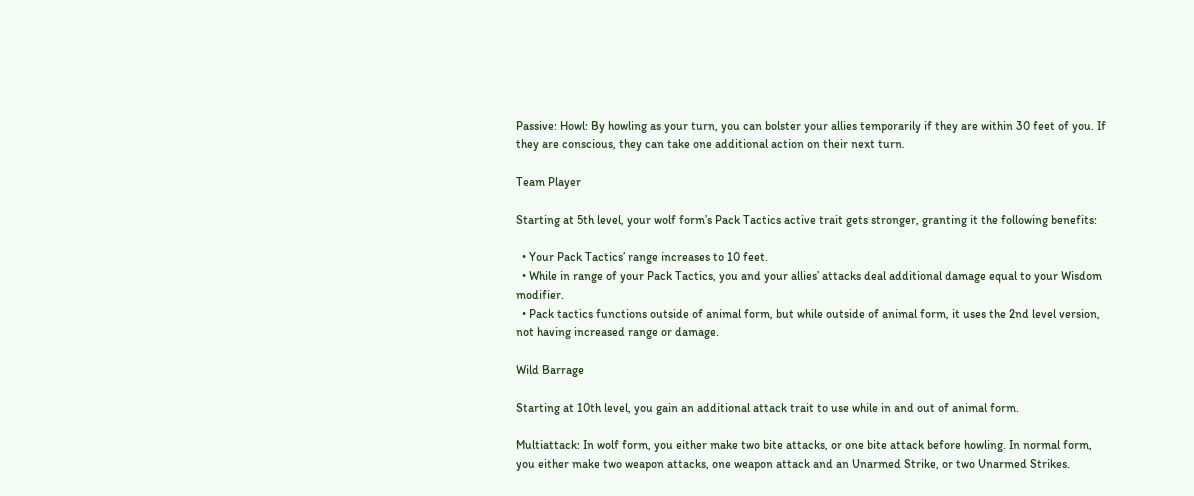Passive: Howl: By howling as your turn, you can bolster your allies temporarily if they are within 30 feet of you. If they are conscious, they can take one additional action on their next turn.

Team Player

Starting at 5th level, your wolf form’s Pack Tactics active trait gets stronger, granting it the following benefits:

  • Your Pack Tactics’ range increases to 10 feet.
  • While in range of your Pack Tactics, you and your allies’ attacks deal additional damage equal to your Wisdom modifier.
  • Pack tactics functions outside of animal form, but while outside of animal form, it uses the 2nd level version, not having increased range or damage.

Wild Barrage

Starting at 10th level, you gain an additional attack trait to use while in and out of animal form.

Multiattack: In wolf form, you either make two bite attacks, or one bite attack before howling. In normal form, you either make two weapon attacks, one weapon attack and an Unarmed Strike, or two Unarmed Strikes.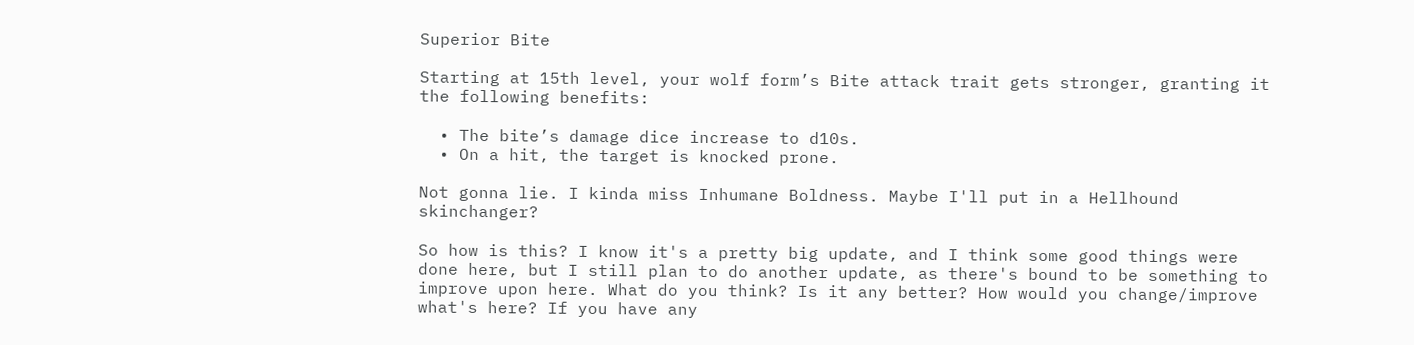Superior Bite

Starting at 15th level, your wolf form’s Bite attack trait gets stronger, granting it the following benefits:

  • The bite’s damage dice increase to d10s.
  • On a hit, the target is knocked prone.

Not gonna lie. I kinda miss Inhumane Boldness. Maybe I'll put in a Hellhound skinchanger?

So how is this? I know it's a pretty big update, and I think some good things were done here, but I still plan to do another update, as there's bound to be something to improve upon here. What do you think? Is it any better? How would you change/improve what's here? If you have any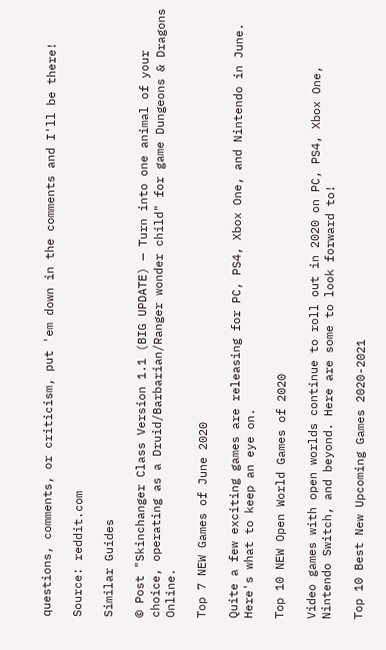questions, comments, or criticism, put 'em down in the comments and I'll be there!

Source: reddit.com

Similar Guides

© Post "Skinchanger Class Version 1.1 (BIG UPDATE) — Turn into one animal of your choice, operating as a Druid/Barbarian/Ranger wonder child" for game Dungeons & Dragons Online.

Top 7 NEW Games of June 2020

Quite a few exciting games are releasing for PC, PS4, Xbox One, and Nintendo in June. Here's what to keep an eye on.

Top 10 NEW Open World Games of 2020

Video games with open worlds continue to roll out in 2020 on PC, PS4, Xbox One, Nintendo Switch, and beyond. Here are some to look forward to!

Top 10 Best New Upcoming Games 2020-2021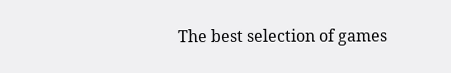The best selection of games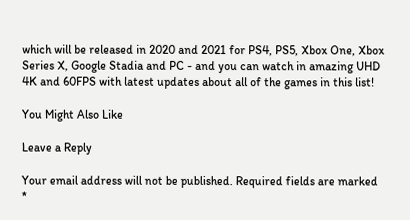which will be released in 2020 and 2021 for PS4, PS5, Xbox One, Xbox Series X, Google Stadia and PC - and you can watch in amazing UHD 4K and 60FPS with latest updates about all of the games in this list!

You Might Also Like

Leave a Reply

Your email address will not be published. Required fields are marked *